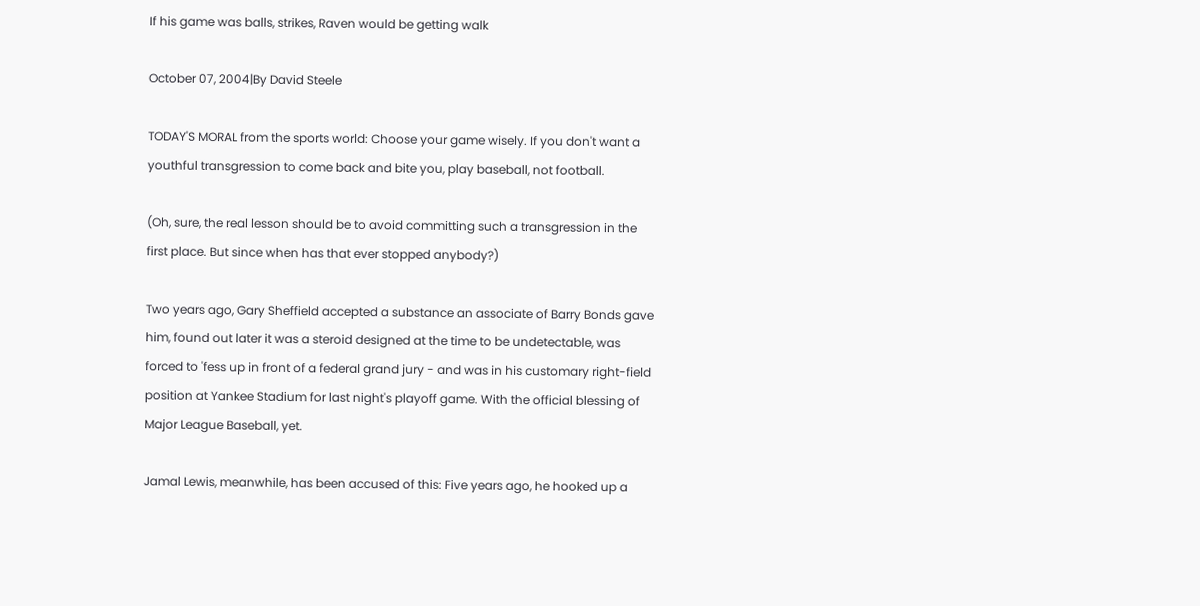If his game was balls, strikes, Raven would be getting walk

October 07, 2004|By David Steele

TODAY'S MORAL from the sports world: Choose your game wisely. If you don't want a youthful transgression to come back and bite you, play baseball, not football.

(Oh, sure, the real lesson should be to avoid committing such a transgression in the first place. But since when has that ever stopped anybody?)

Two years ago, Gary Sheffield accepted a substance an associate of Barry Bonds gave him, found out later it was a steroid designed at the time to be undetectable, was forced to 'fess up in front of a federal grand jury - and was in his customary right-field position at Yankee Stadium for last night's playoff game. With the official blessing of Major League Baseball, yet.

Jamal Lewis, meanwhile, has been accused of this: Five years ago, he hooked up a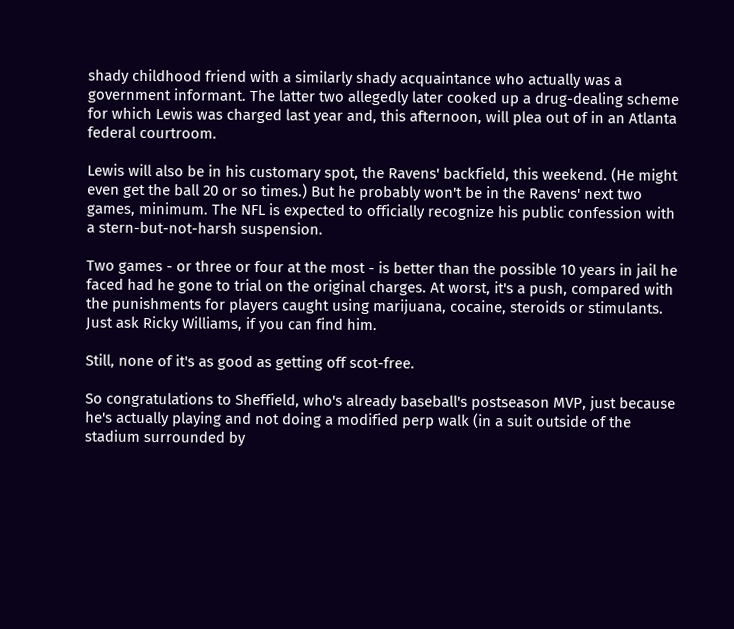shady childhood friend with a similarly shady acquaintance who actually was a government informant. The latter two allegedly later cooked up a drug-dealing scheme for which Lewis was charged last year and, this afternoon, will plea out of in an Atlanta federal courtroom.

Lewis will also be in his customary spot, the Ravens' backfield, this weekend. (He might even get the ball 20 or so times.) But he probably won't be in the Ravens' next two games, minimum. The NFL is expected to officially recognize his public confession with a stern-but-not-harsh suspension.

Two games - or three or four at the most - is better than the possible 10 years in jail he faced had he gone to trial on the original charges. At worst, it's a push, compared with the punishments for players caught using marijuana, cocaine, steroids or stimulants. Just ask Ricky Williams, if you can find him.

Still, none of it's as good as getting off scot-free.

So congratulations to Sheffield, who's already baseball's postseason MVP, just because he's actually playing and not doing a modified perp walk (in a suit outside of the stadium surrounded by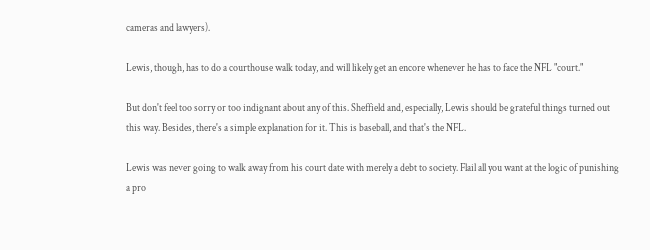cameras and lawyers).

Lewis, though, has to do a courthouse walk today, and will likely get an encore whenever he has to face the NFL "court."

But don't feel too sorry or too indignant about any of this. Sheffield and, especially, Lewis should be grateful things turned out this way. Besides, there's a simple explanation for it. This is baseball, and that's the NFL.

Lewis was never going to walk away from his court date with merely a debt to society. Flail all you want at the logic of punishing a pro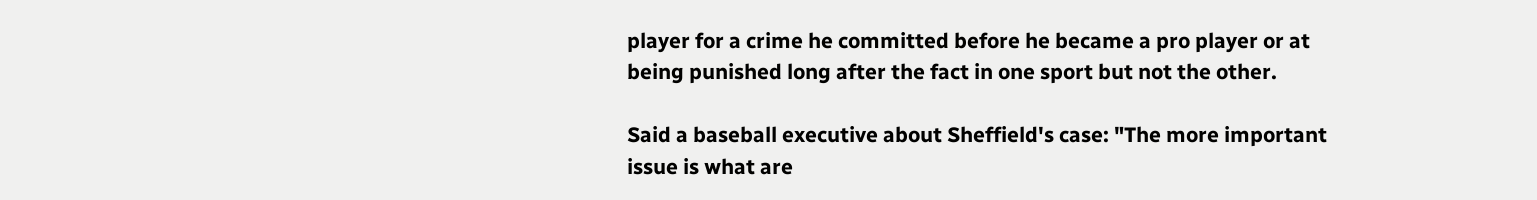player for a crime he committed before he became a pro player or at being punished long after the fact in one sport but not the other.

Said a baseball executive about Sheffield's case: "The more important issue is what are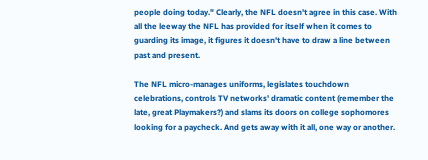people doing today." Clearly, the NFL doesn't agree in this case. With all the leeway the NFL has provided for itself when it comes to guarding its image, it figures it doesn't have to draw a line between past and present.

The NFL micro-manages uniforms, legislates touchdown celebrations, controls TV networks' dramatic content (remember the late, great Playmakers?) and slams its doors on college sophomores looking for a paycheck. And gets away with it all, one way or another.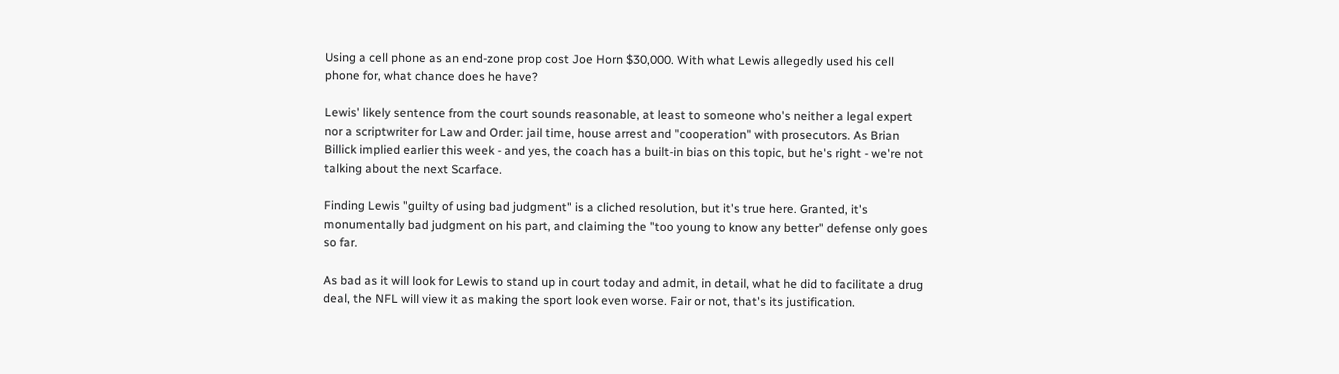Using a cell phone as an end-zone prop cost Joe Horn $30,000. With what Lewis allegedly used his cell phone for, what chance does he have?

Lewis' likely sentence from the court sounds reasonable, at least to someone who's neither a legal expert nor a scriptwriter for Law and Order: jail time, house arrest and "cooperation" with prosecutors. As Brian Billick implied earlier this week - and yes, the coach has a built-in bias on this topic, but he's right - we're not talking about the next Scarface.

Finding Lewis "guilty of using bad judgment" is a cliched resolution, but it's true here. Granted, it's monumentally bad judgment on his part, and claiming the "too young to know any better" defense only goes so far.

As bad as it will look for Lewis to stand up in court today and admit, in detail, what he did to facilitate a drug deal, the NFL will view it as making the sport look even worse. Fair or not, that's its justification.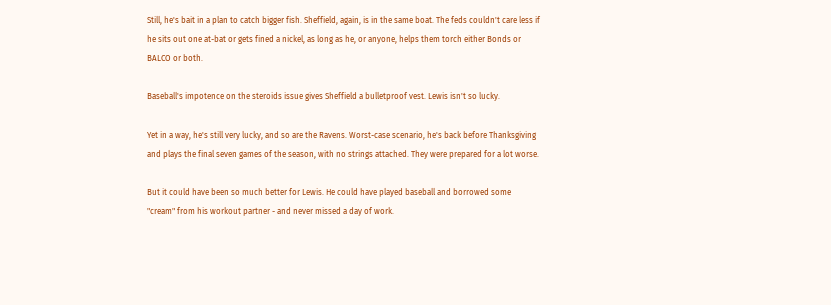Still, he's bait in a plan to catch bigger fish. Sheffield, again, is in the same boat. The feds couldn't care less if he sits out one at-bat or gets fined a nickel, as long as he, or anyone, helps them torch either Bonds or BALCO or both.

Baseball's impotence on the steroids issue gives Sheffield a bulletproof vest. Lewis isn't so lucky.

Yet in a way, he's still very lucky, and so are the Ravens. Worst-case scenario, he's back before Thanksgiving and plays the final seven games of the season, with no strings attached. They were prepared for a lot worse.

But it could have been so much better for Lewis. He could have played baseball and borrowed some "cream" from his workout partner - and never missed a day of work.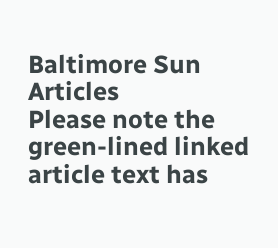Baltimore Sun Articles
Please note the green-lined linked article text has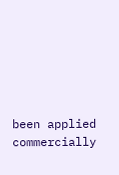been applied commercially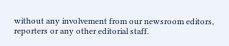without any involvement from our newsroom editors, reporters or any other editorial staff.